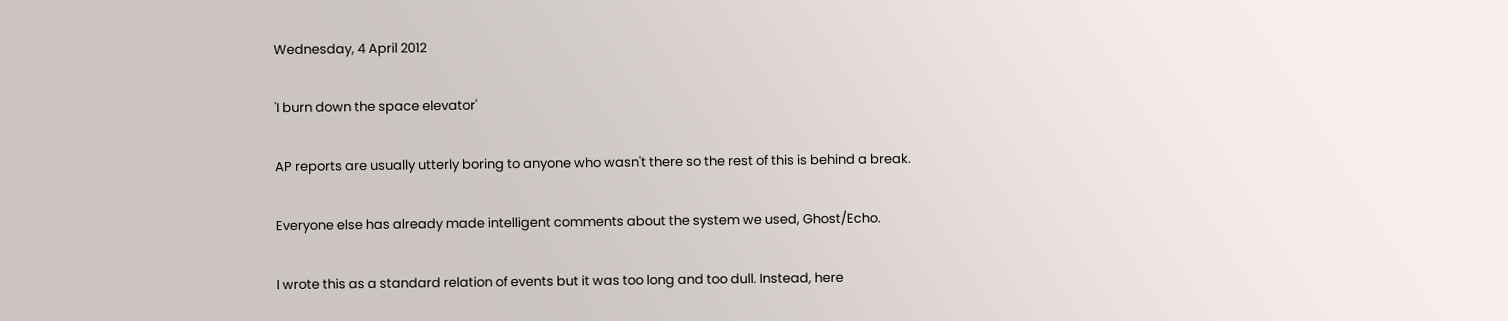Wednesday, 4 April 2012

'I burn down the space elevator'

AP reports are usually utterly boring to anyone who wasn't there so the rest of this is behind a break.

Everyone else has already made intelligent comments about the system we used, Ghost/Echo.

I wrote this as a standard relation of events but it was too long and too dull. Instead, here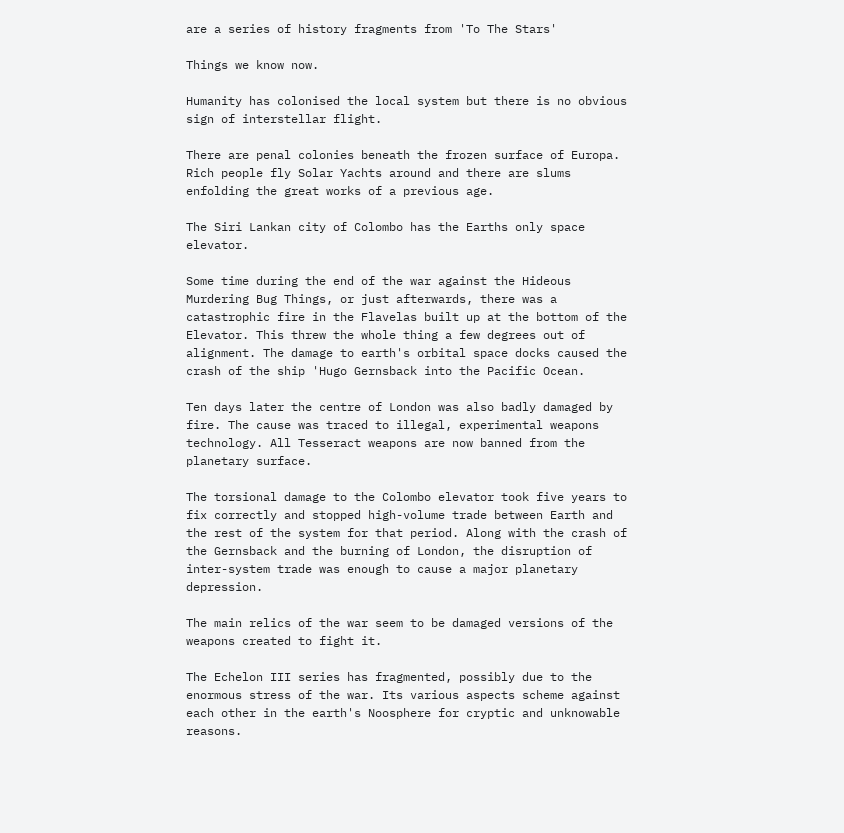are a series of history fragments from 'To The Stars'

Things we know now.

Humanity has colonised the local system but there is no obvious sign of interstellar flight.

There are penal colonies beneath the frozen surface of Europa. Rich people fly Solar Yachts around and there are slums enfolding the great works of a previous age.

The Siri Lankan city of Colombo has the Earths only space elevator.

Some time during the end of the war against the Hideous Murdering Bug Things, or just afterwards, there was a catastrophic fire in the Flavelas built up at the bottom of the Elevator. This threw the whole thing a few degrees out of alignment. The damage to earth's orbital space docks caused the crash of the ship 'Hugo Gernsback into the Pacific Ocean.

Ten days later the centre of London was also badly damaged by fire. The cause was traced to illegal, experimental weapons technology. All Tesseract weapons are now banned from the planetary surface.

The torsional damage to the Colombo elevator took five years to fix correctly and stopped high-volume trade between Earth and the rest of the system for that period. Along with the crash of the Gernsback and the burning of London, the disruption of inter-system trade was enough to cause a major planetary depression.

The main relics of the war seem to be damaged versions of the weapons created to fight it.

The Echelon III series has fragmented, possibly due to the enormous stress of the war. Its various aspects scheme against each other in the earth's Noosphere for cryptic and unknowable reasons.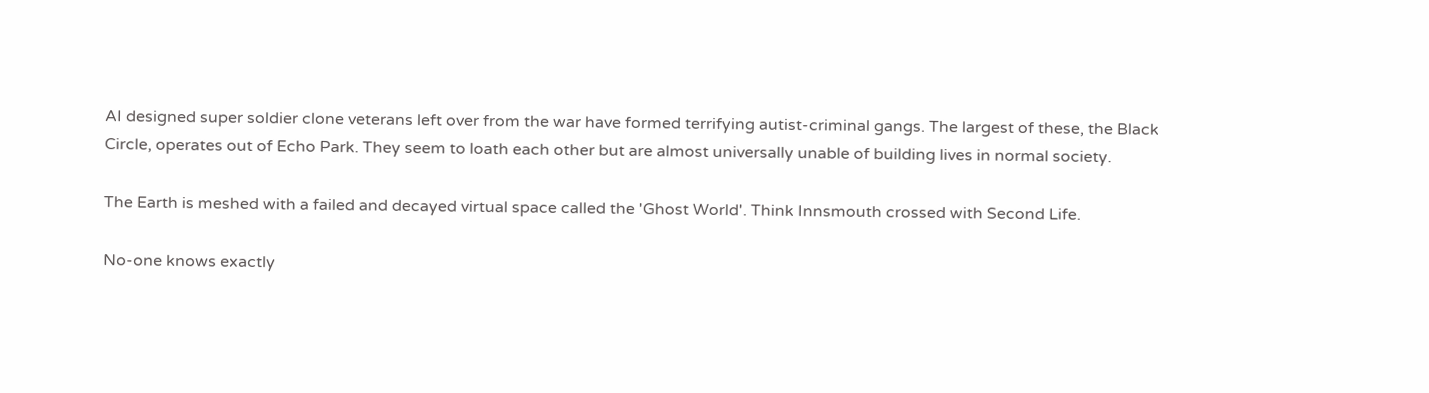AI designed super soldier clone veterans left over from the war have formed terrifying autist-criminal gangs. The largest of these, the Black Circle, operates out of Echo Park. They seem to loath each other but are almost universally unable of building lives in normal society.

The Earth is meshed with a failed and decayed virtual space called the 'Ghost World'. Think Innsmouth crossed with Second Life.

No-one knows exactly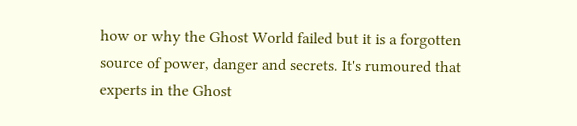how or why the Ghost World failed but it is a forgotten source of power, danger and secrets. It's rumoured that experts in the Ghost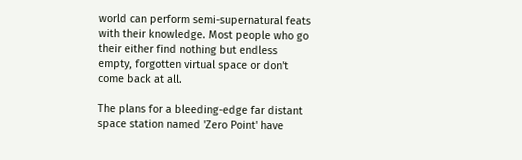world can perform semi-supernatural feats with their knowledge. Most people who go their either find nothing but endless empty, forgotten virtual space or don't come back at all.

The plans for a bleeding-edge far distant space station named 'Zero Point' have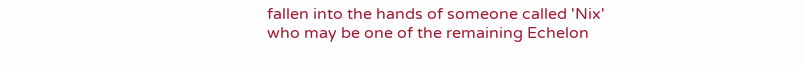fallen into the hands of someone called 'Nix' who may be one of the remaining Echelon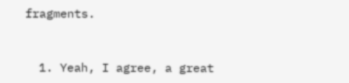fragments.


  1. Yeah, I agree, a great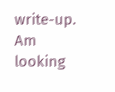write-up. Am looking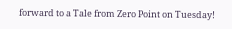forward to a Tale from Zero Point on Tuesday!